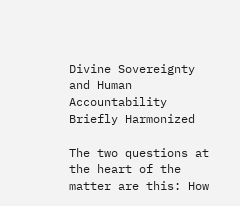Divine Sovereignty and Human Accountability Briefly Harmonized

The two questions at the heart of the matter are this: How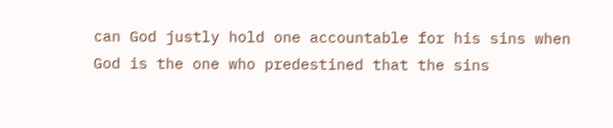can God justly hold one accountable for his sins when God is the one who predestined that the sins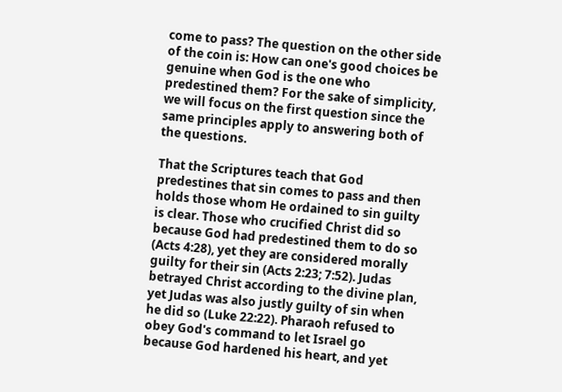come to pass? The question on the other side of the coin is: How can one's good choices be genuine when God is the one who predestined them? For the sake of simplicity, we will focus on the first question since the same principles apply to answering both of the questions.

That the Scriptures teach that God predestines that sin comes to pass and then holds those whom He ordained to sin guilty is clear. Those who crucified Christ did so because God had predestined them to do so (Acts 4:28), yet they are considered morally guilty for their sin (Acts 2:23; 7:52). Judas betrayed Christ according to the divine plan, yet Judas was also justly guilty of sin when he did so (Luke 22:22). Pharaoh refused to obey God's command to let Israel go because God hardened his heart, and yet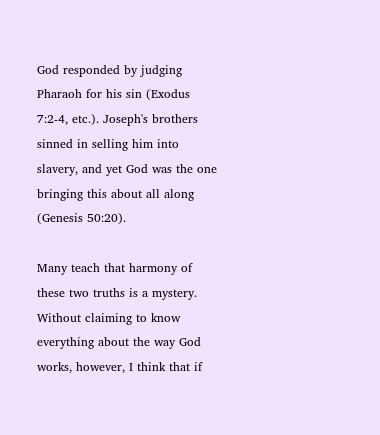God responded by judging Pharaoh for his sin (Exodus 7:2-4, etc.). Joseph's brothers sinned in selling him into slavery, and yet God was the one bringing this about all along (Genesis 50:20).

Many teach that harmony of these two truths is a mystery. Without claiming to know everything about the way God works, however, I think that if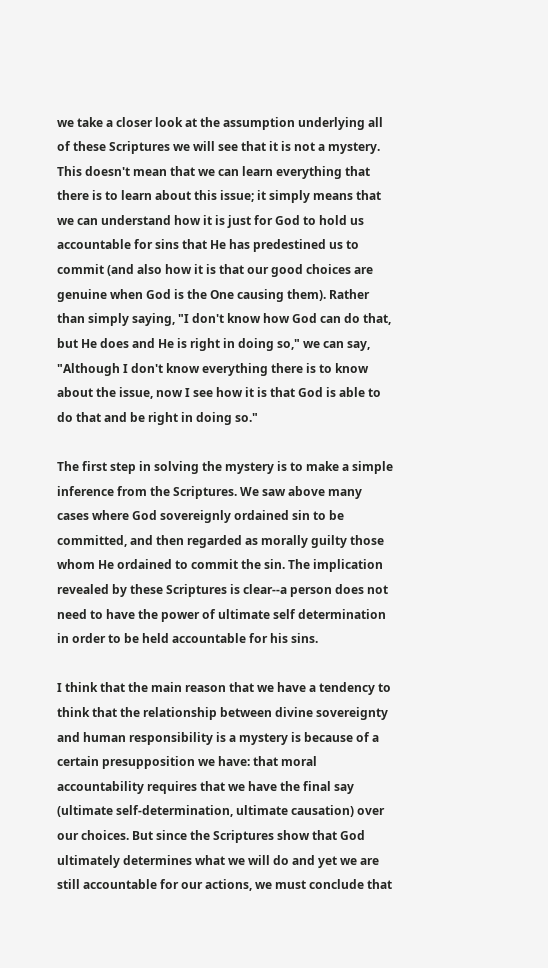we take a closer look at the assumption underlying all of these Scriptures we will see that it is not a mystery. This doesn't mean that we can learn everything that there is to learn about this issue; it simply means that we can understand how it is just for God to hold us accountable for sins that He has predestined us to commit (and also how it is that our good choices are genuine when God is the One causing them). Rather than simply saying, "I don't know how God can do that, but He does and He is right in doing so," we can say, "Although I don't know everything there is to know about the issue, now I see how it is that God is able to do that and be right in doing so."

The first step in solving the mystery is to make a simple inference from the Scriptures. We saw above many cases where God sovereignly ordained sin to be committed, and then regarded as morally guilty those whom He ordained to commit the sin. The implication revealed by these Scriptures is clear--a person does not need to have the power of ultimate self determination in order to be held accountable for his sins.

I think that the main reason that we have a tendency to think that the relationship between divine sovereignty and human responsibility is a mystery is because of a certain presupposition we have: that moral accountability requires that we have the final say (ultimate self-determination, ultimate causation) over our choices. But since the Scriptures show that God ultimately determines what we will do and yet we are still accountable for our actions, we must conclude that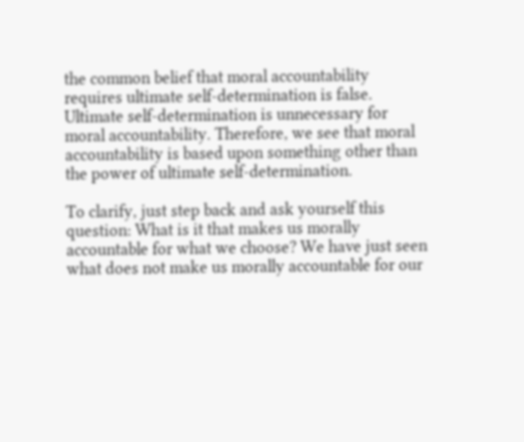the common belief that moral accountability requires ultimate self-determination is false. Ultimate self-determination is unnecessary for moral accountability. Therefore, we see that moral accountability is based upon something other than the power of ultimate self-determination.

To clarify, just step back and ask yourself this question: What is it that makes us morally accountable for what we choose? We have just seen what does not make us morally accountable for our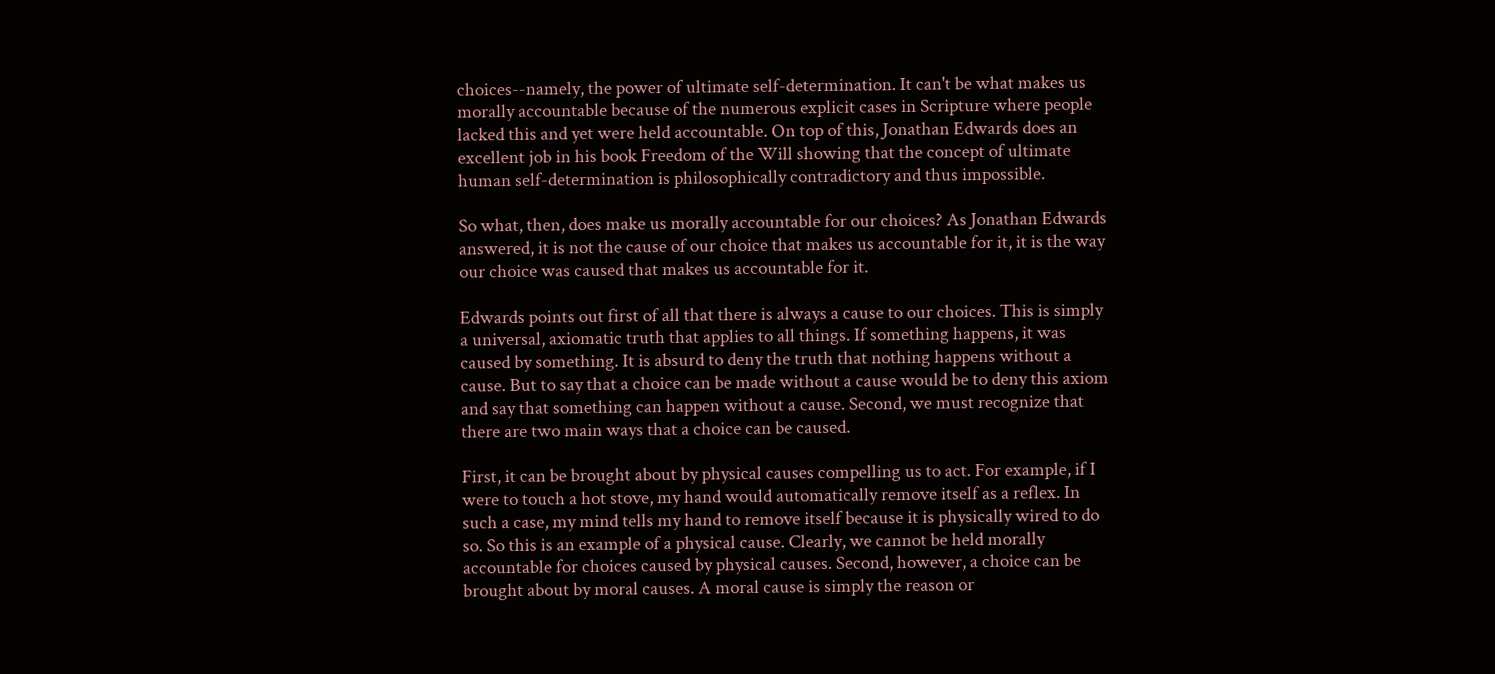choices--namely, the power of ultimate self-determination. It can't be what makes us morally accountable because of the numerous explicit cases in Scripture where people lacked this and yet were held accountable. On top of this, Jonathan Edwards does an excellent job in his book Freedom of the Will showing that the concept of ultimate human self-determination is philosophically contradictory and thus impossible.

So what, then, does make us morally accountable for our choices? As Jonathan Edwards answered, it is not the cause of our choice that makes us accountable for it, it is the way our choice was caused that makes us accountable for it.

Edwards points out first of all that there is always a cause to our choices. This is simply a universal, axiomatic truth that applies to all things. If something happens, it was caused by something. It is absurd to deny the truth that nothing happens without a cause. But to say that a choice can be made without a cause would be to deny this axiom and say that something can happen without a cause. Second, we must recognize that there are two main ways that a choice can be caused.

First, it can be brought about by physical causes compelling us to act. For example, if I were to touch a hot stove, my hand would automatically remove itself as a reflex. In such a case, my mind tells my hand to remove itself because it is physically wired to do so. So this is an example of a physical cause. Clearly, we cannot be held morally accountable for choices caused by physical causes. Second, however, a choice can be brought about by moral causes. A moral cause is simply the reason or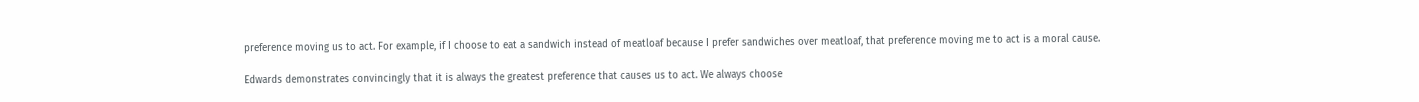preference moving us to act. For example, if I choose to eat a sandwich instead of meatloaf because I prefer sandwiches over meatloaf, that preference moving me to act is a moral cause.

Edwards demonstrates convincingly that it is always the greatest preference that causes us to act. We always choose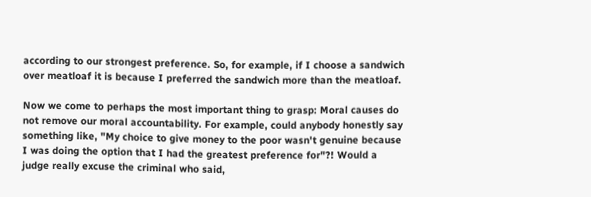according to our strongest preference. So, for example, if I choose a sandwich over meatloaf it is because I preferred the sandwich more than the meatloaf.

Now we come to perhaps the most important thing to grasp: Moral causes do not remove our moral accountability. For example, could anybody honestly say something like, "My choice to give money to the poor wasn't genuine because I was doing the option that I had the greatest preference for"?! Would a judge really excuse the criminal who said,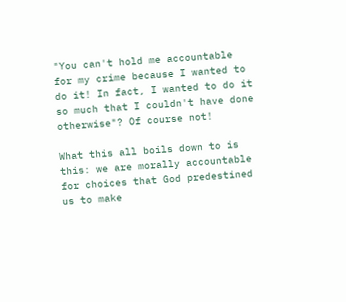"You can't hold me accountable for my crime because I wanted to do it! In fact, I wanted to do it so much that I couldn't have done otherwise"? Of course not!

What this all boils down to is this: we are morally accountable for choices that God predestined us to make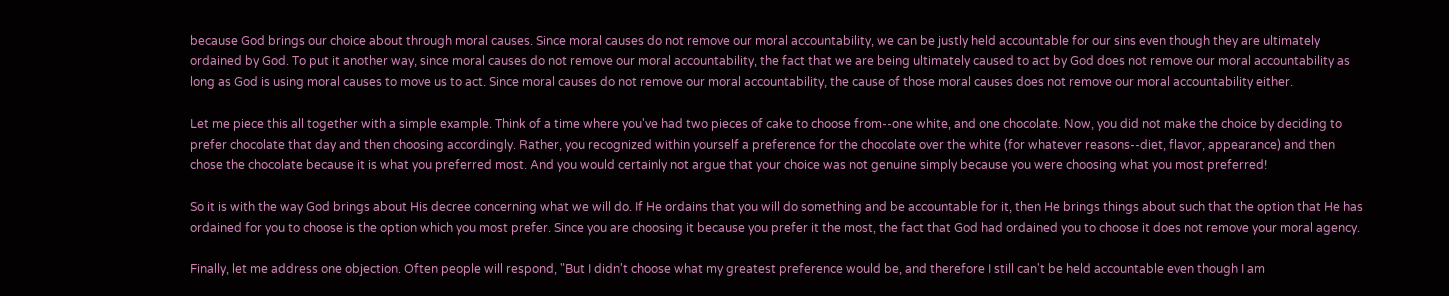because God brings our choice about through moral causes. Since moral causes do not remove our moral accountability, we can be justly held accountable for our sins even though they are ultimately ordained by God. To put it another way, since moral causes do not remove our moral accountability, the fact that we are being ultimately caused to act by God does not remove our moral accountability as long as God is using moral causes to move us to act. Since moral causes do not remove our moral accountability, the cause of those moral causes does not remove our moral accountability either.

Let me piece this all together with a simple example. Think of a time where you've had two pieces of cake to choose from--one white, and one chocolate. Now, you did not make the choice by deciding to prefer chocolate that day and then choosing accordingly. Rather, you recognized within yourself a preference for the chocolate over the white (for whatever reasons--diet, flavor, appearance) and then chose the chocolate because it is what you preferred most. And you would certainly not argue that your choice was not genuine simply because you were choosing what you most preferred!

So it is with the way God brings about His decree concerning what we will do. If He ordains that you will do something and be accountable for it, then He brings things about such that the option that He has ordained for you to choose is the option which you most prefer. Since you are choosing it because you prefer it the most, the fact that God had ordained you to choose it does not remove your moral agency.

Finally, let me address one objection. Often people will respond, "But I didn't choose what my greatest preference would be, and therefore I still can't be held accountable even though I am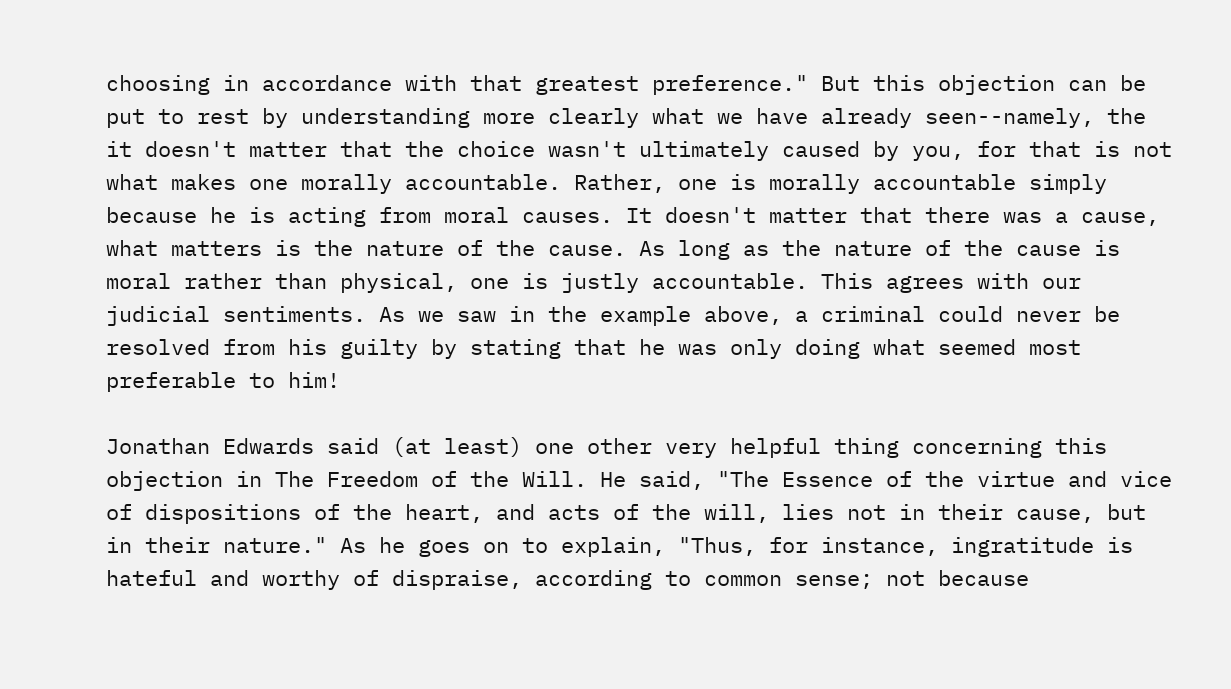choosing in accordance with that greatest preference." But this objection can be put to rest by understanding more clearly what we have already seen--namely, the it doesn't matter that the choice wasn't ultimately caused by you, for that is not what makes one morally accountable. Rather, one is morally accountable simply because he is acting from moral causes. It doesn't matter that there was a cause, what matters is the nature of the cause. As long as the nature of the cause is moral rather than physical, one is justly accountable. This agrees with our judicial sentiments. As we saw in the example above, a criminal could never be resolved from his guilty by stating that he was only doing what seemed most preferable to him!

Jonathan Edwards said (at least) one other very helpful thing concerning this objection in The Freedom of the Will. He said, "The Essence of the virtue and vice of dispositions of the heart, and acts of the will, lies not in their cause, but in their nature." As he goes on to explain, "Thus, for instance, ingratitude is hateful and worthy of dispraise, according to common sense; not because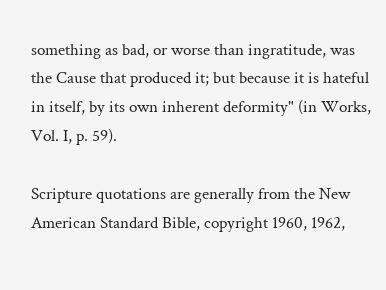something as bad, or worse than ingratitude, was the Cause that produced it; but because it is hateful in itself, by its own inherent deformity" (in Works, Vol. I, p. 59).

Scripture quotations are generally from the New American Standard Bible, copyright 1960, 1962,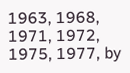1963, 1968, 1971, 1972, 1975, 1977, by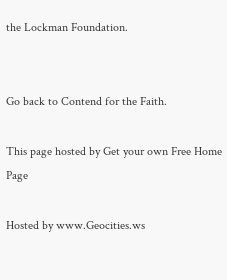the Lockman Foundation.


Go back to Contend for the Faith.

This page hosted by Get your own Free Home Page

Hosted by www.Geocities.ws